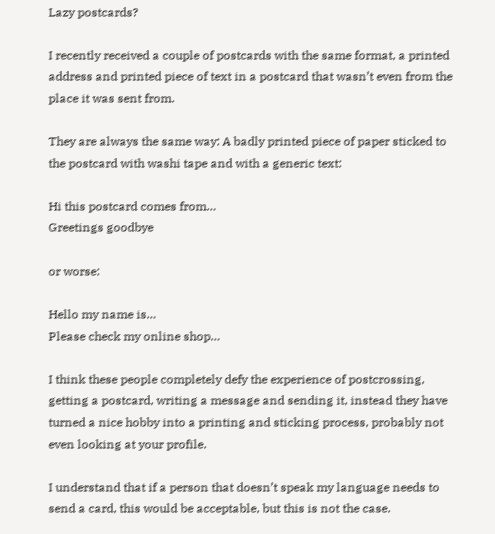Lazy postcards?

I recently received a couple of postcards with the same format, a printed address and printed piece of text in a postcard that wasn’t even from the place it was sent from.

They are always the same way: A badly printed piece of paper sticked to the postcard with washi tape and with a generic text:

Hi this postcard comes from…
Greetings goodbye

or worse:

Hello my name is…
Please check my online shop…

I think these people completely defy the experience of postcrossing, getting a postcard, writing a message and sending it, instead they have turned a nice hobby into a printing and sticking process, probably not even looking at your profile.

I understand that if a person that doesn’t speak my language needs to send a card, this would be acceptable, but this is not the case.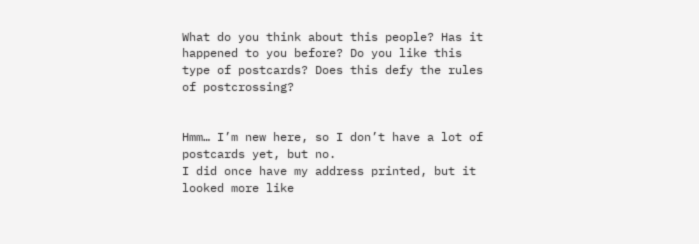What do you think about this people? Has it happened to you before? Do you like this type of postcards? Does this defy the rules of postcrossing?


Hmm… I’m new here, so I don’t have a lot of postcards yet, but no.
I did once have my address printed, but it looked more like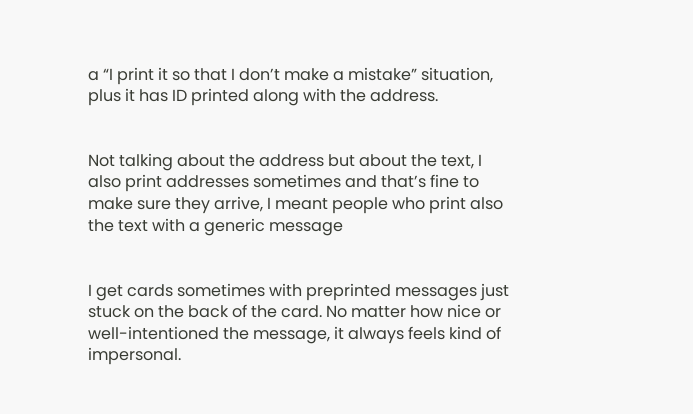a “I print it so that I don’t make a mistake” situation, plus it has ID printed along with the address.


Not talking about the address but about the text, I also print addresses sometimes and that’s fine to make sure they arrive, I meant people who print also the text with a generic message


I get cards sometimes with preprinted messages just stuck on the back of the card. No matter how nice or well-intentioned the message, it always feels kind of impersonal.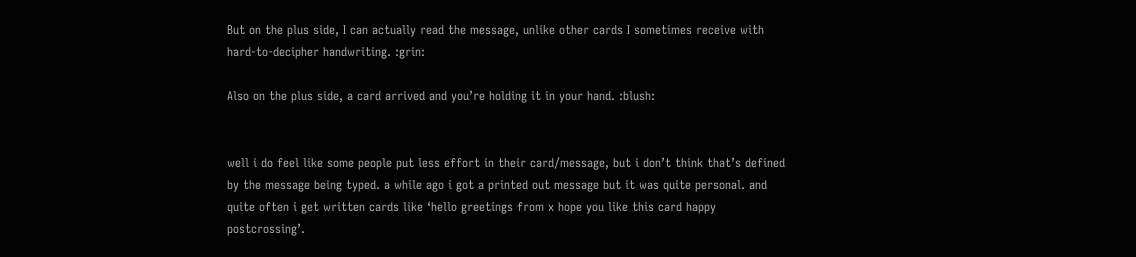But on the plus side, I can actually read the message, unlike other cards I sometimes receive with hard-to-decipher handwriting. :grin:

Also on the plus side, a card arrived and you’re holding it in your hand. :blush:


well i do feel like some people put less effort in their card/message, but i don’t think that’s defined by the message being typed. a while ago i got a printed out message but it was quite personal. and quite often i get written cards like ‘hello greetings from x hope you like this card happy postcrossing’.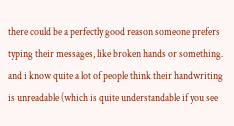there could be a perfectly good reason someone prefers typing their messages, like broken hands or something. and i know quite a lot of people think their handwriting is unreadable (which is quite understandable if you see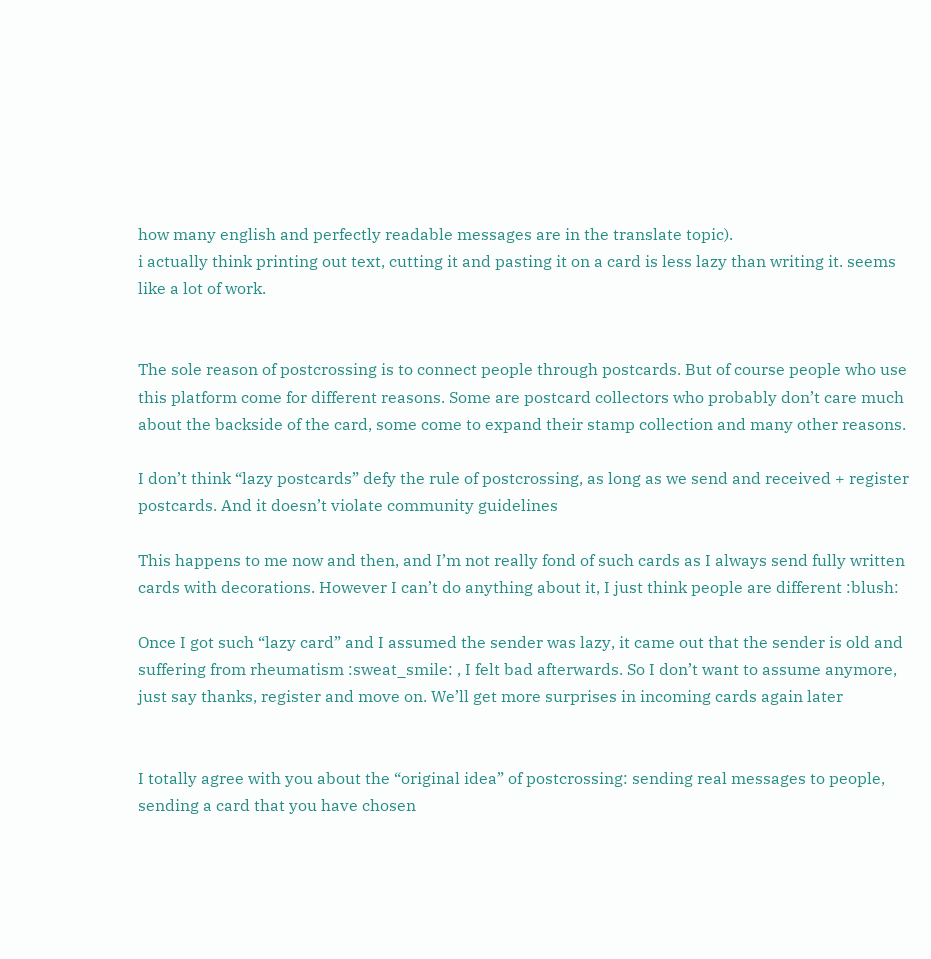how many english and perfectly readable messages are in the translate topic).
i actually think printing out text, cutting it and pasting it on a card is less lazy than writing it. seems like a lot of work.


The sole reason of postcrossing is to connect people through postcards. But of course people who use this platform come for different reasons. Some are postcard collectors who probably don’t care much about the backside of the card, some come to expand their stamp collection and many other reasons.

I don’t think “lazy postcards” defy the rule of postcrossing, as long as we send and received + register postcards. And it doesn’t violate community guidelines

This happens to me now and then, and I’m not really fond of such cards as I always send fully written cards with decorations. However I can’t do anything about it, I just think people are different :blush:

Once I got such “lazy card” and I assumed the sender was lazy, it came out that the sender is old and suffering from rheumatism :sweat_smile: , I felt bad afterwards. So I don’t want to assume anymore, just say thanks, register and move on. We’ll get more surprises in incoming cards again later


I totally agree with you about the “original idea” of postcrossing: sending real messages to people, sending a card that you have chosen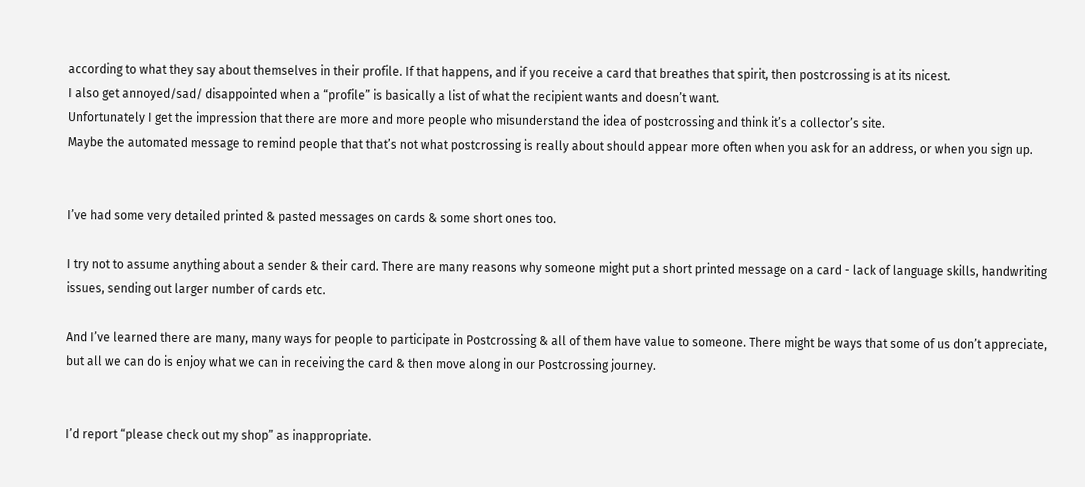according to what they say about themselves in their profile. If that happens, and if you receive a card that breathes that spirit, then postcrossing is at its nicest.
I also get annoyed/sad/ disappointed when a “profile” is basically a list of what the recipient wants and doesn’t want.
Unfortunately I get the impression that there are more and more people who misunderstand the idea of postcrossing and think it’s a collector’s site.
Maybe the automated message to remind people that that’s not what postcrossing is really about should appear more often when you ask for an address, or when you sign up.


I’ve had some very detailed printed & pasted messages on cards & some short ones too.

I try not to assume anything about a sender & their card. There are many reasons why someone might put a short printed message on a card - lack of language skills, handwriting issues, sending out larger number of cards etc.

And I’ve learned there are many, many ways for people to participate in Postcrossing & all of them have value to someone. There might be ways that some of us don’t appreciate, but all we can do is enjoy what we can in receiving the card & then move along in our Postcrossing journey.


I’d report “please check out my shop” as inappropriate.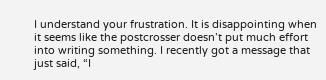I understand your frustration. It is disappointing when it seems like the postcrosser doesn’t put much effort into writing something. I recently got a message that just said, “I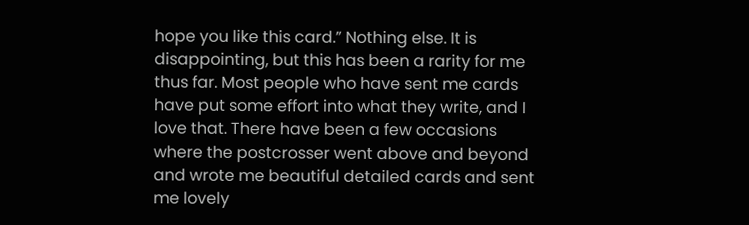hope you like this card.” Nothing else. It is disappointing, but this has been a rarity for me thus far. Most people who have sent me cards have put some effort into what they write, and I love that. There have been a few occasions where the postcrosser went above and beyond and wrote me beautiful detailed cards and sent me lovely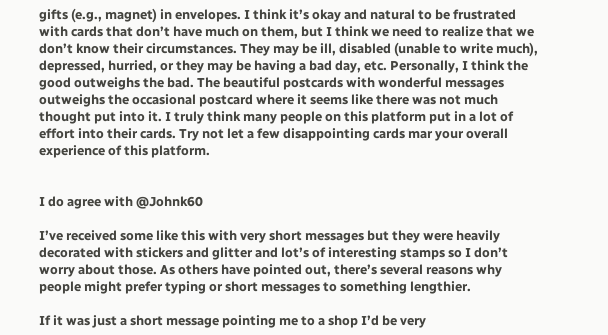gifts (e.g., magnet) in envelopes. I think it’s okay and natural to be frustrated with cards that don’t have much on them, but I think we need to realize that we don’t know their circumstances. They may be ill, disabled (unable to write much), depressed, hurried, or they may be having a bad day, etc. Personally, I think the good outweighs the bad. The beautiful postcards with wonderful messages outweighs the occasional postcard where it seems like there was not much thought put into it. I truly think many people on this platform put in a lot of effort into their cards. Try not let a few disappointing cards mar your overall experience of this platform.


I do agree with @Johnk60

I’ve received some like this with very short messages but they were heavily decorated with stickers and glitter and lot’s of interesting stamps so I don’t worry about those. As others have pointed out, there’s several reasons why people might prefer typing or short messages to something lengthier.

If it was just a short message pointing me to a shop I’d be very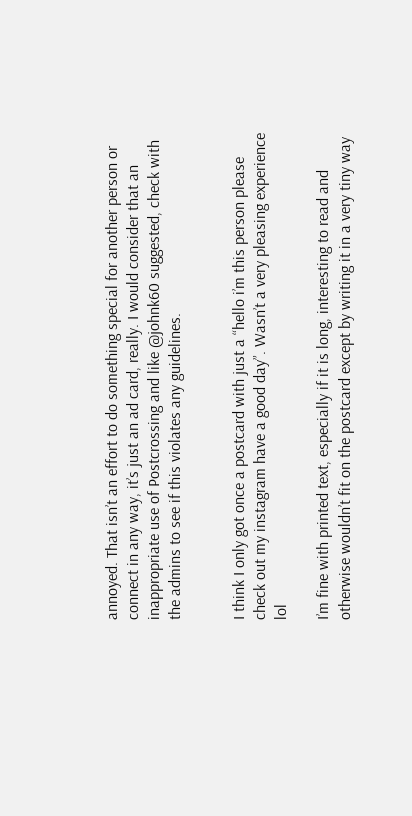annoyed. That isn’t an effort to do something special for another person or connect in any way, it’s just an ad card, really. I would consider that an inappropriate use of Postcrossing and like @johnk60 suggested, check with the admins to see if this violates any guidelines.


I think I only got once a postcard with just a “hello i’m this person please check out my instagram have a good day”. Wasn’t a very pleasing experience lol

I’m fine with printed text, especially if it is long, interesting to read and otherwise wouldn’t fit on the postcard except by writing it in a very tiny way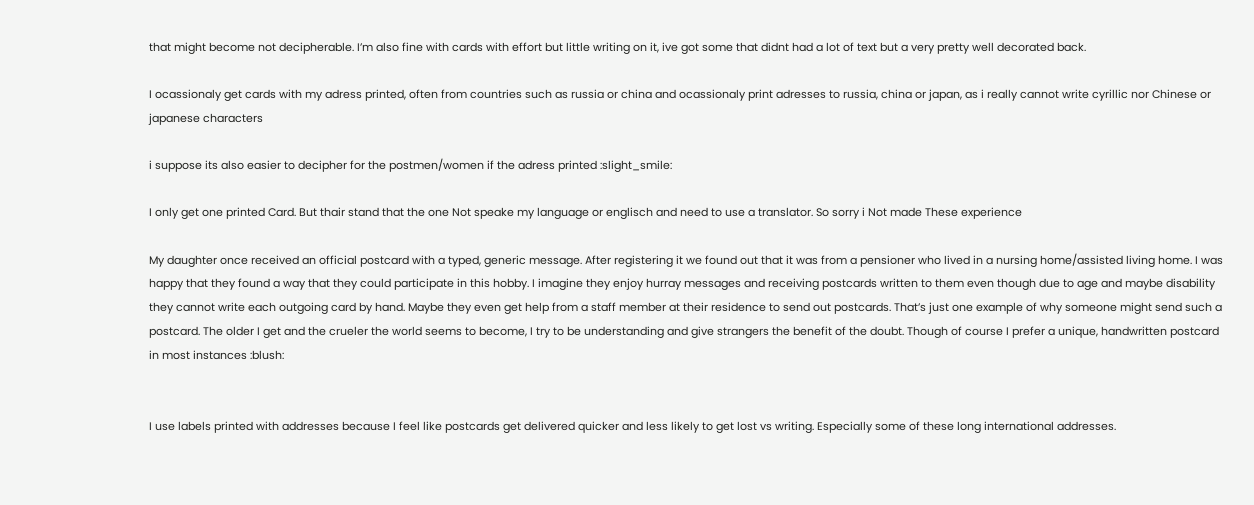that might become not decipherable. I’m also fine with cards with effort but little writing on it, ive got some that didnt had a lot of text but a very pretty well decorated back.

I ocassionaly get cards with my adress printed, often from countries such as russia or china and ocassionaly print adresses to russia, china or japan, as i really cannot write cyrillic nor Chinese or japanese characters

i suppose its also easier to decipher for the postmen/women if the adress printed :slight_smile:

I only get one printed Card. But thair stand that the one Not speake my language or englisch and need to use a translator. So sorry i Not made These experience

My daughter once received an official postcard with a typed, generic message. After registering it we found out that it was from a pensioner who lived in a nursing home/assisted living home. I was happy that they found a way that they could participate in this hobby. I imagine they enjoy hurray messages and receiving postcards written to them even though due to age and maybe disability they cannot write each outgoing card by hand. Maybe they even get help from a staff member at their residence to send out postcards. That’s just one example of why someone might send such a postcard. The older I get and the crueler the world seems to become, I try to be understanding and give strangers the benefit of the doubt. Though of course I prefer a unique, handwritten postcard in most instances :blush:


I use labels printed with addresses because I feel like postcards get delivered quicker and less likely to get lost vs writing. Especially some of these long international addresses.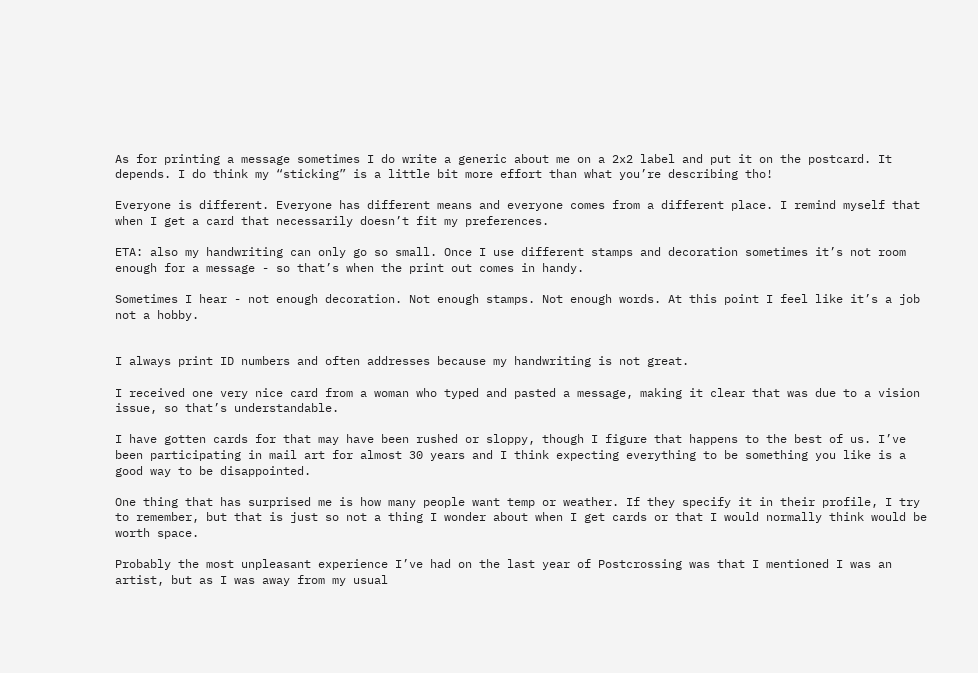As for printing a message sometimes I do write a generic about me on a 2x2 label and put it on the postcard. It depends. I do think my “sticking” is a little bit more effort than what you’re describing tho!

Everyone is different. Everyone has different means and everyone comes from a different place. I remind myself that when I get a card that necessarily doesn’t fit my preferences.

ETA: also my handwriting can only go so small. Once I use different stamps and decoration sometimes it’s not room enough for a message - so that’s when the print out comes in handy.

Sometimes I hear - not enough decoration. Not enough stamps. Not enough words. At this point I feel like it’s a job not a hobby.


I always print ID numbers and often addresses because my handwriting is not great.

I received one very nice card from a woman who typed and pasted a message, making it clear that was due to a vision issue, so that’s understandable.

I have gotten cards for that may have been rushed or sloppy, though I figure that happens to the best of us. I’ve been participating in mail art for almost 30 years and I think expecting everything to be something you like is a good way to be disappointed.

One thing that has surprised me is how many people want temp or weather. If they specify it in their profile, I try to remember, but that is just so not a thing I wonder about when I get cards or that I would normally think would be worth space.

Probably the most unpleasant experience I’ve had on the last year of Postcrossing was that I mentioned I was an artist, but as I was away from my usual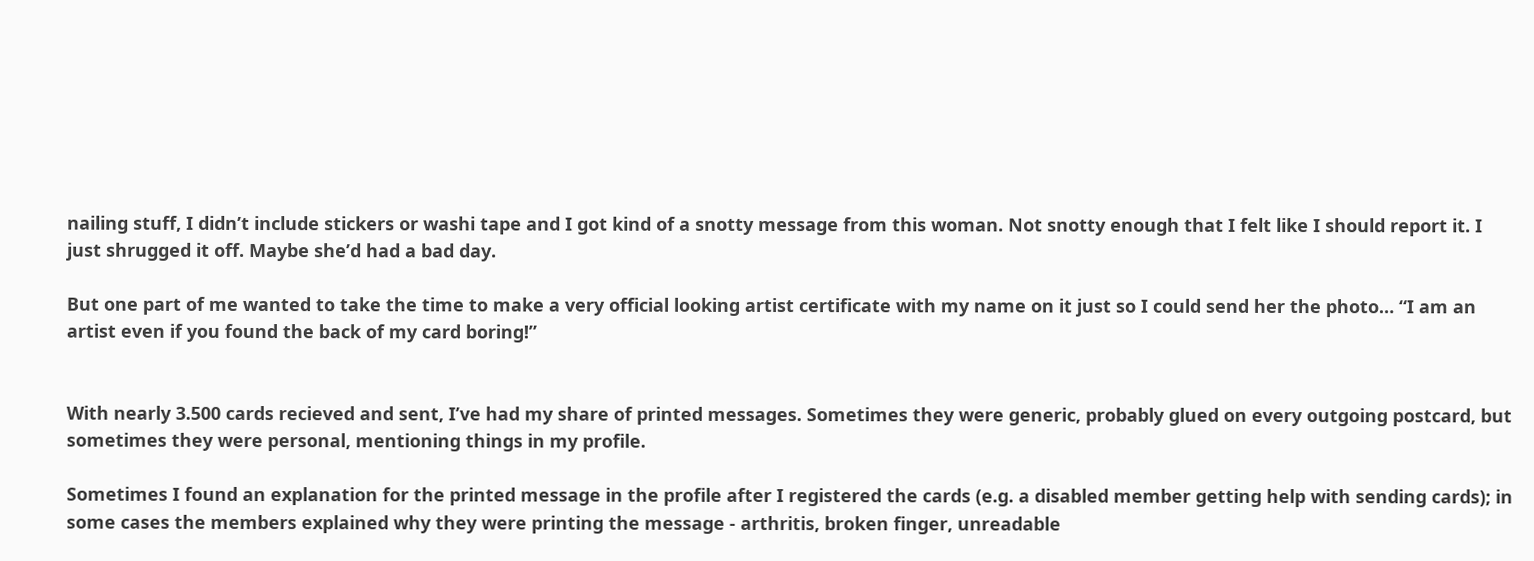nailing stuff, I didn’t include stickers or washi tape and I got kind of a snotty message from this woman. Not snotty enough that I felt like I should report it. I just shrugged it off. Maybe she’d had a bad day.

But one part of me wanted to take the time to make a very official looking artist certificate with my name on it just so I could send her the photo… “I am an artist even if you found the back of my card boring!”


With nearly 3.500 cards recieved and sent, I’ve had my share of printed messages. Sometimes they were generic, probably glued on every outgoing postcard, but sometimes they were personal, mentioning things in my profile.

Sometimes I found an explanation for the printed message in the profile after I registered the cards (e.g. a disabled member getting help with sending cards); in some cases the members explained why they were printing the message - arthritis, broken finger, unreadable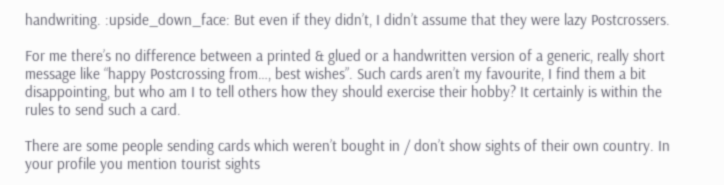handwriting. :upside_down_face: But even if they didn’t, I didn’t assume that they were lazy Postcrossers.

For me there’s no difference between a printed & glued or a handwritten version of a generic, really short message like “happy Postcrossing from…, best wishes”. Such cards aren’t my favourite, I find them a bit disappointing, but who am I to tell others how they should exercise their hobby? It certainly is within the rules to send such a card.

There are some people sending cards which weren’t bought in / don’t show sights of their own country. In your profile you mention tourist sights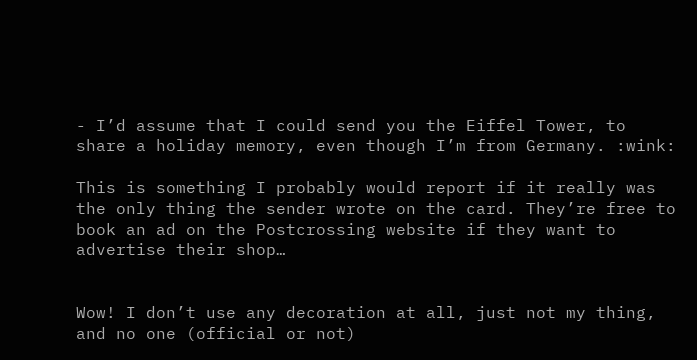- I’d assume that I could send you the Eiffel Tower, to share a holiday memory, even though I’m from Germany. :wink:

This is something I probably would report if it really was the only thing the sender wrote on the card. They’re free to book an ad on the Postcrossing website if they want to advertise their shop…


Wow! I don’t use any decoration at all, just not my thing, and no one (official or not)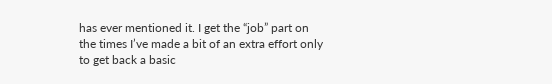has ever mentioned it. I get the “job” part on the times I’ve made a bit of an extra effort only to get back a basic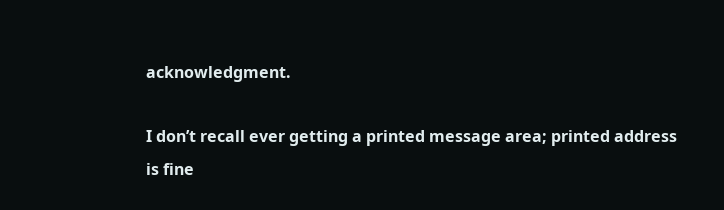acknowledgment.

I don’t recall ever getting a printed message area; printed address is fine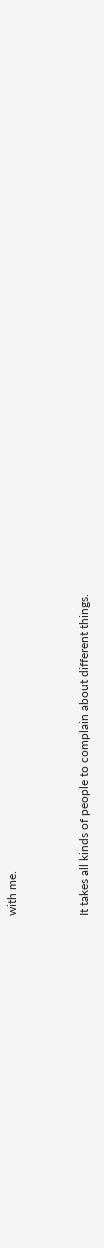with me.


It takes all kinds of people to complain about different things.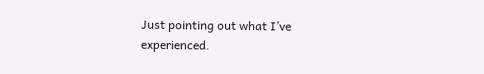Just pointing out what I’ve experienced.